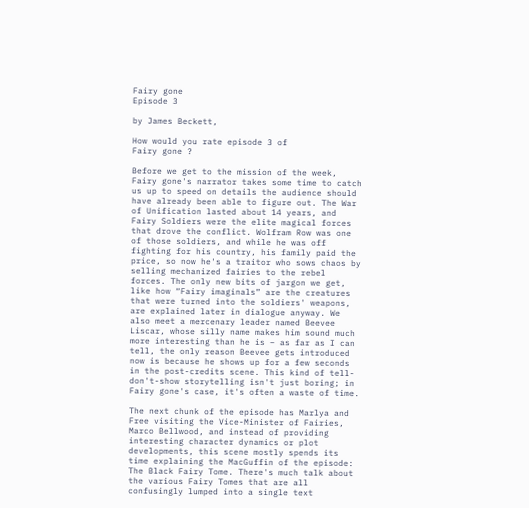Fairy gone
Episode 3

by James Beckett,

How would you rate episode 3 of
Fairy gone ?

Before we get to the mission of the week, Fairy gone's narrator takes some time to catch us up to speed on details the audience should have already been able to figure out. The War of Unification lasted about 14 years, and Fairy Soldiers were the elite magical forces that drove the conflict. Wolfram Row was one of those soldiers, and while he was off fighting for his country, his family paid the price, so now he's a traitor who sows chaos by selling mechanized fairies to the rebel forces. The only new bits of jargon we get, like how “Fairy imaginals” are the creatures that were turned into the soldiers' weapons, are explained later in dialogue anyway. We also meet a mercenary leader named Beevee Liscar, whose silly name makes him sound much more interesting than he is – as far as I can tell, the only reason Beevee gets introduced now is because he shows up for a few seconds in the post-credits scene. This kind of tell-don't-show storytelling isn't just boring; in Fairy gone's case, it's often a waste of time.

The next chunk of the episode has Marlya and Free visiting the Vice-Minister of Fairies, Marco Bellwood, and instead of providing interesting character dynamics or plot developments, this scene mostly spends its time explaining the MacGuffin of the episode: The Black Fairy Tome. There's much talk about the various Fairy Tomes that are all confusingly lumped into a single text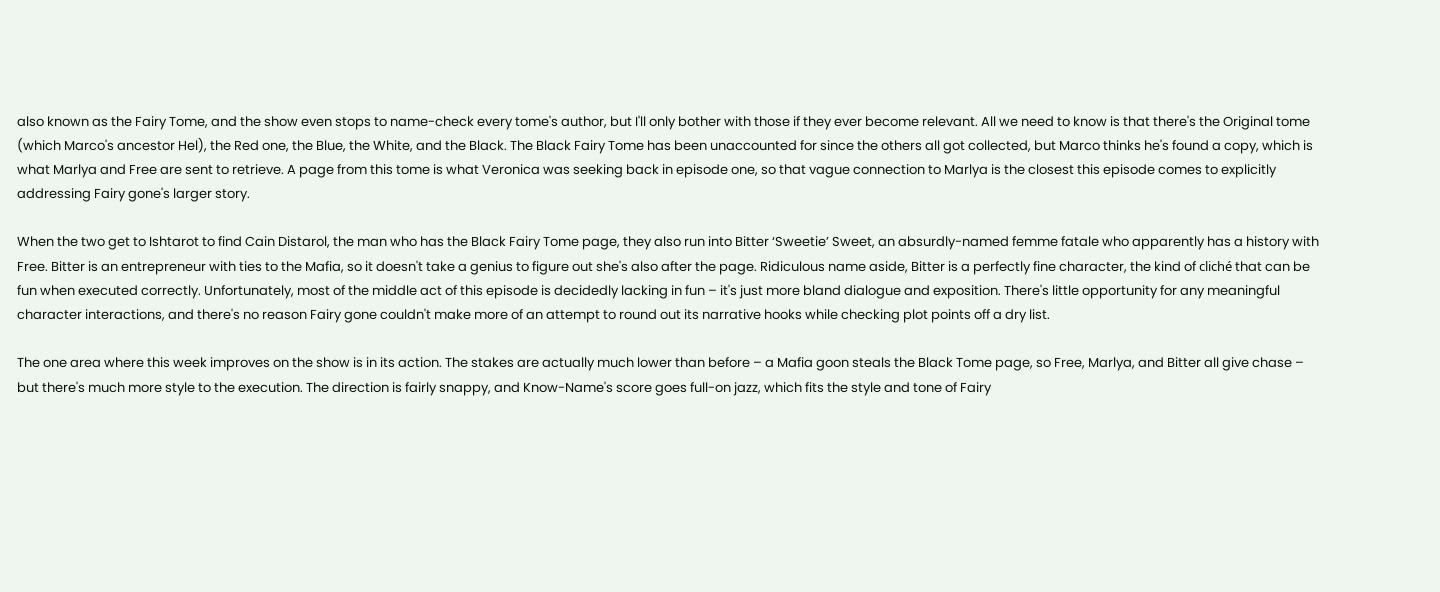also known as the Fairy Tome, and the show even stops to name-check every tome's author, but I'll only bother with those if they ever become relevant. All we need to know is that there's the Original tome (which Marco's ancestor Hel), the Red one, the Blue, the White, and the Black. The Black Fairy Tome has been unaccounted for since the others all got collected, but Marco thinks he's found a copy, which is what Marlya and Free are sent to retrieve. A page from this tome is what Veronica was seeking back in episode one, so that vague connection to Marlya is the closest this episode comes to explicitly addressing Fairy gone's larger story.

When the two get to Ishtarot to find Cain Distarol, the man who has the Black Fairy Tome page, they also run into Bitter ‘Sweetie’ Sweet, an absurdly-named femme fatale who apparently has a history with Free. Bitter is an entrepreneur with ties to the Mafia, so it doesn't take a genius to figure out she's also after the page. Ridiculous name aside, Bitter is a perfectly fine character, the kind of cliché that can be fun when executed correctly. Unfortunately, most of the middle act of this episode is decidedly lacking in fun – it's just more bland dialogue and exposition. There's little opportunity for any meaningful character interactions, and there's no reason Fairy gone couldn't make more of an attempt to round out its narrative hooks while checking plot points off a dry list.

The one area where this week improves on the show is in its action. The stakes are actually much lower than before – a Mafia goon steals the Black Tome page, so Free, Marlya, and Bitter all give chase – but there's much more style to the execution. The direction is fairly snappy, and Know-Name's score goes full-on jazz, which fits the style and tone of Fairy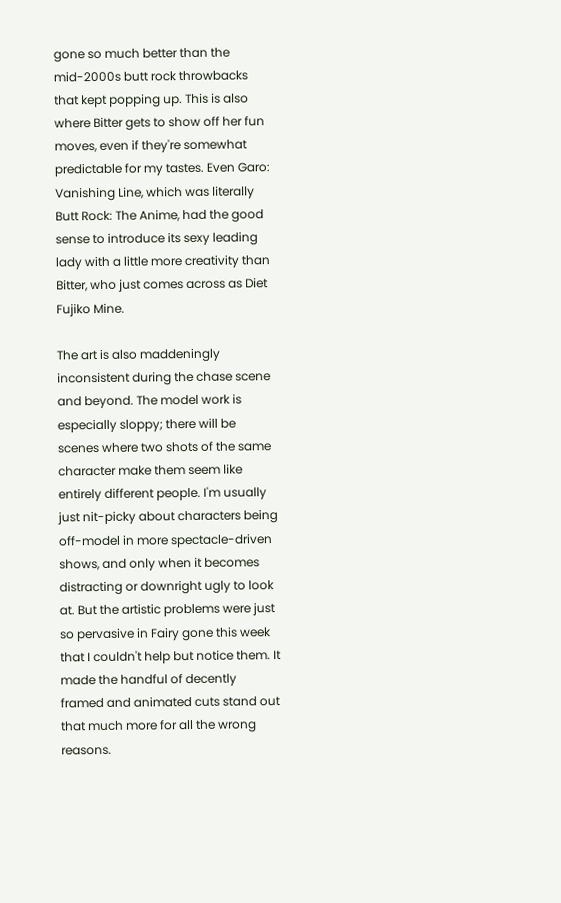gone so much better than the mid-2000s butt rock throwbacks that kept popping up. This is also where Bitter gets to show off her fun moves, even if they're somewhat predictable for my tastes. Even Garo: Vanishing Line, which was literally Butt Rock: The Anime, had the good sense to introduce its sexy leading lady with a little more creativity than Bitter, who just comes across as Diet Fujiko Mine.

The art is also maddeningly inconsistent during the chase scene and beyond. The model work is especially sloppy; there will be scenes where two shots of the same character make them seem like entirely different people. I'm usually just nit-picky about characters being off-model in more spectacle-driven shows, and only when it becomes distracting or downright ugly to look at. But the artistic problems were just so pervasive in Fairy gone this week that I couldn't help but notice them. It made the handful of decently framed and animated cuts stand out that much more for all the wrong reasons.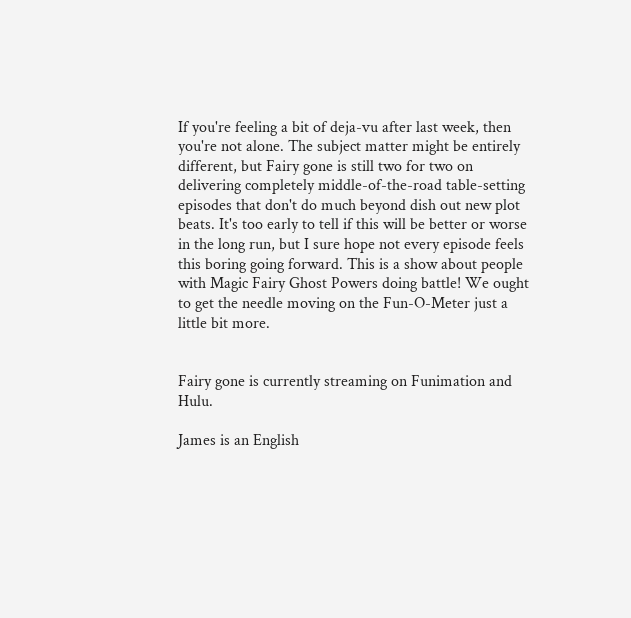If you're feeling a bit of deja-vu after last week, then you're not alone. The subject matter might be entirely different, but Fairy gone is still two for two on delivering completely middle-of-the-road table-setting episodes that don't do much beyond dish out new plot beats. It's too early to tell if this will be better or worse in the long run, but I sure hope not every episode feels this boring going forward. This is a show about people with Magic Fairy Ghost Powers doing battle! We ought to get the needle moving on the Fun-O-Meter just a little bit more.


Fairy gone is currently streaming on Funimation and Hulu.

James is an English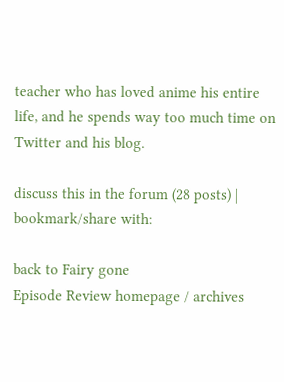teacher who has loved anime his entire life, and he spends way too much time on Twitter and his blog.

discuss this in the forum (28 posts) |
bookmark/share with:

back to Fairy gone
Episode Review homepage / archives